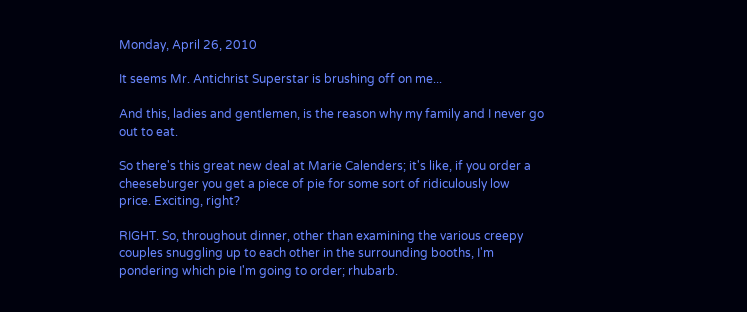Monday, April 26, 2010

It seems Mr. Antichrist Superstar is brushing off on me...

And this, ladies and gentlemen, is the reason why my family and I never go out to eat.

So there's this great new deal at Marie Calenders; it's like, if you order a cheeseburger you get a piece of pie for some sort of ridiculously low price. Exciting, right?

RIGHT. So, throughout dinner, other than examining the various creepy couples snuggling up to each other in the surrounding booths, I'm pondering which pie I'm going to order; rhubarb.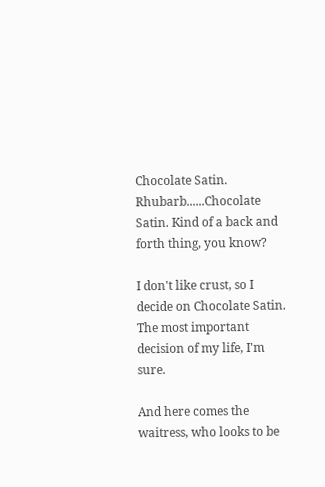Chocolate Satin. Rhubarb......Chocolate Satin. Kind of a back and forth thing, you know?

I don't like crust, so I decide on Chocolate Satin. The most important decision of my life, I'm sure.

And here comes the waitress, who looks to be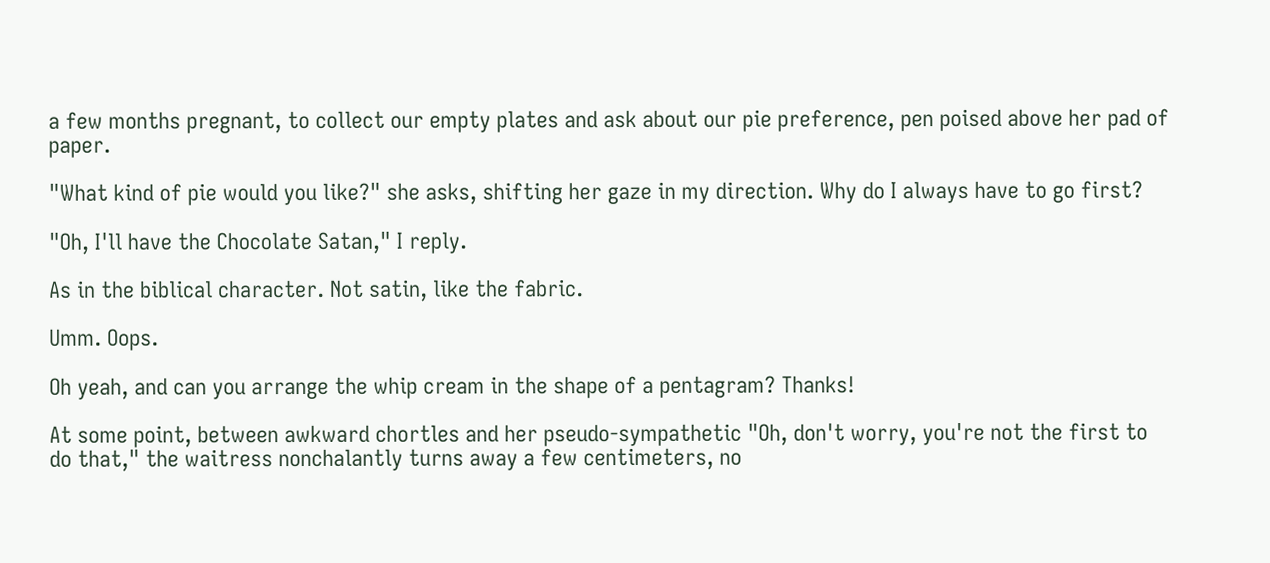a few months pregnant, to collect our empty plates and ask about our pie preference, pen poised above her pad of paper.

"What kind of pie would you like?" she asks, shifting her gaze in my direction. Why do I always have to go first?

"Oh, I'll have the Chocolate Satan," I reply.

As in the biblical character. Not satin, like the fabric.

Umm. Oops.

Oh yeah, and can you arrange the whip cream in the shape of a pentagram? Thanks!

At some point, between awkward chortles and her pseudo-sympathetic "Oh, don't worry, you're not the first to do that," the waitress nonchalantly turns away a few centimeters, no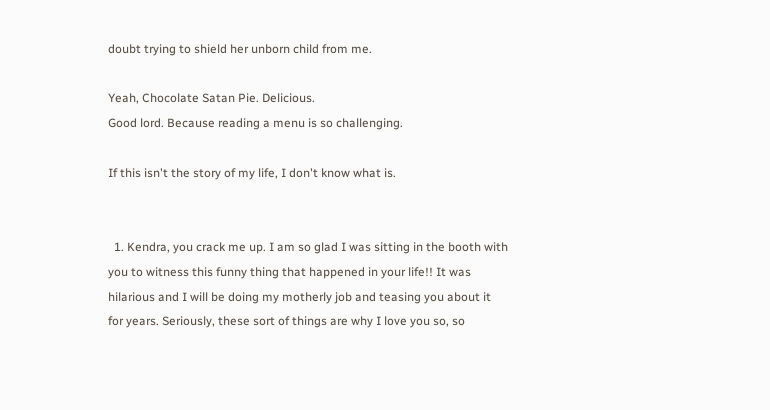doubt trying to shield her unborn child from me.

Yeah, Chocolate Satan Pie. Delicious.
Good lord. Because reading a menu is so challenging.

If this isn't the story of my life, I don't know what is.


  1. Kendra, you crack me up. I am so glad I was sitting in the booth with you to witness this funny thing that happened in your life!! It was hilarious and I will be doing my motherly job and teasing you about it for years. Seriously, these sort of things are why I love you so, so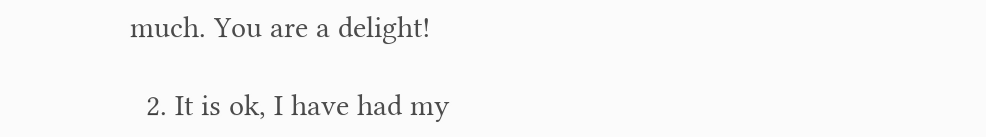much. You are a delight!

  2. It is ok, I have had my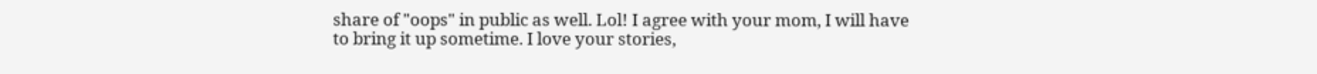share of "oops" in public as well. Lol! I agree with your mom, I will have to bring it up sometime. I love your stories,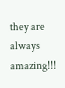they are always amazing!!!